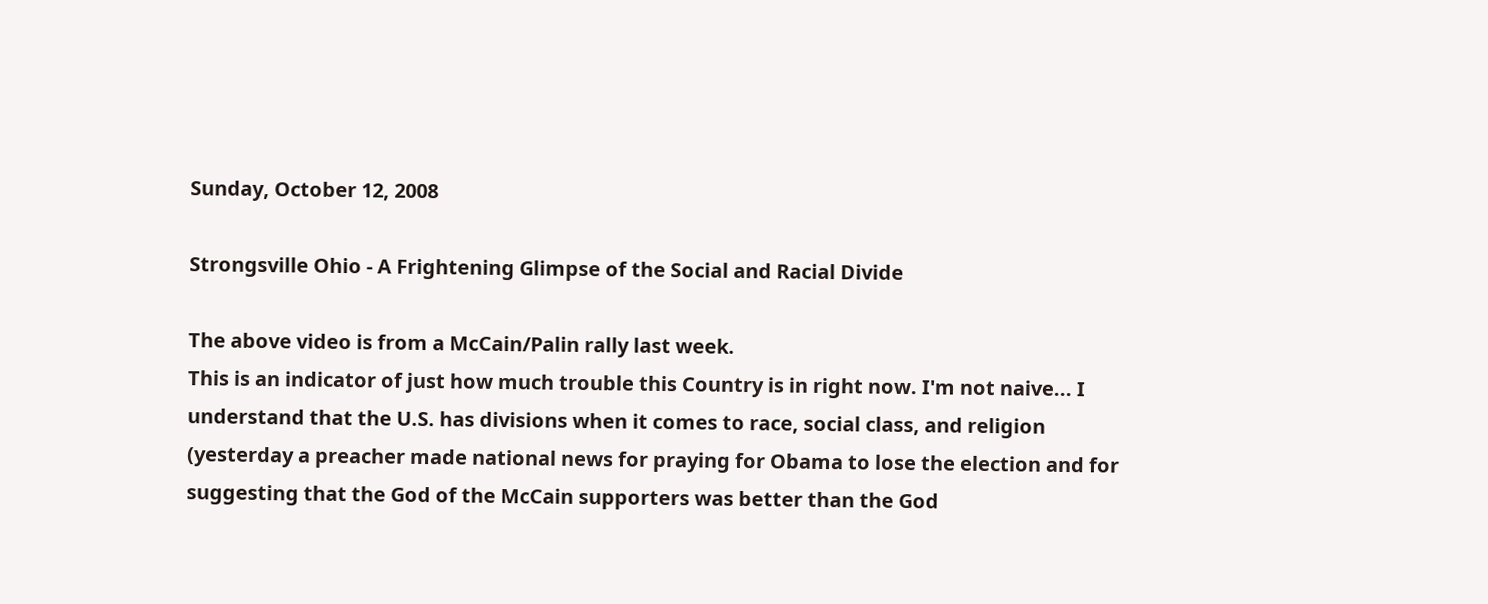Sunday, October 12, 2008

Strongsville Ohio - A Frightening Glimpse of the Social and Racial Divide

The above video is from a McCain/Palin rally last week.
This is an indicator of just how much trouble this Country is in right now. I'm not naive... I understand that the U.S. has divisions when it comes to race, social class, and religion (yesterday a preacher made national news for praying for Obama to lose the election and for suggesting that the God of the McCain supporters was better than the God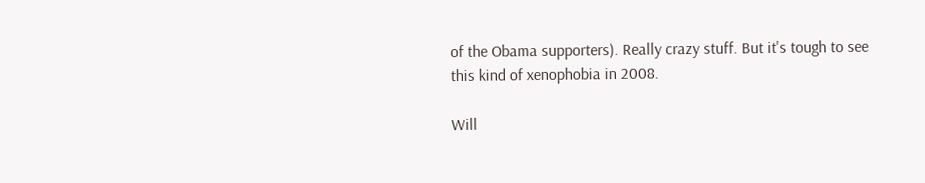of the Obama supporters). Really crazy stuff. But it's tough to see this kind of xenophobia in 2008.

Will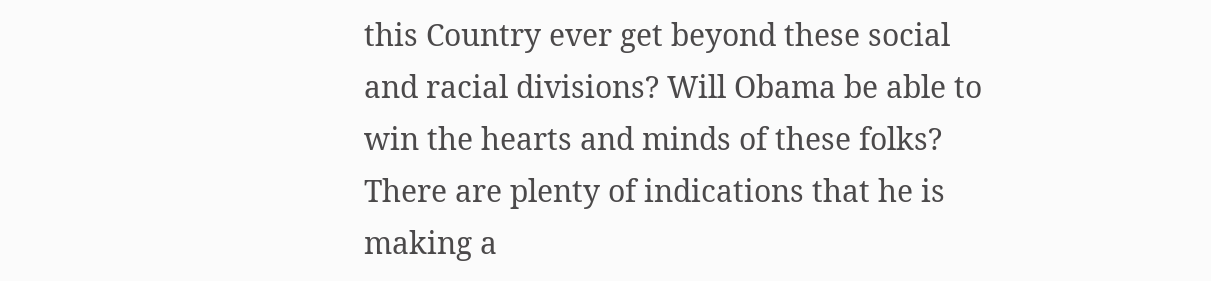this Country ever get beyond these social and racial divisions? Will Obama be able to win the hearts and minds of these folks? There are plenty of indications that he is making a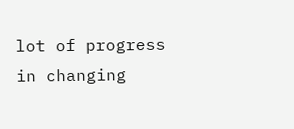lot of progress in changing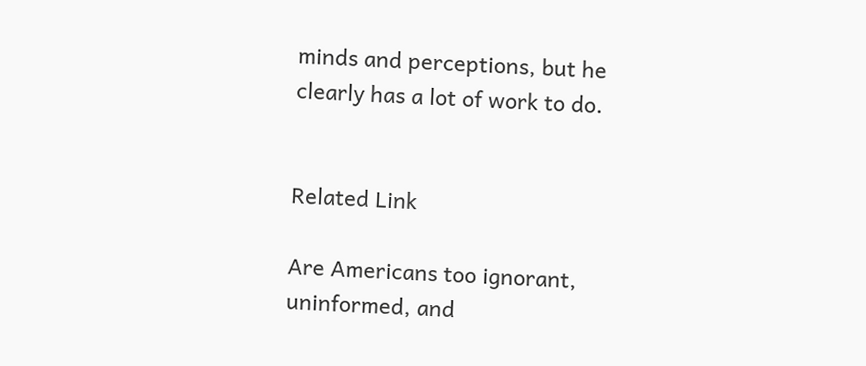minds and perceptions, but he clearly has a lot of work to do.


Related Link

Are Americans too ignorant, uninformed, and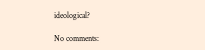ideological?

No comments: